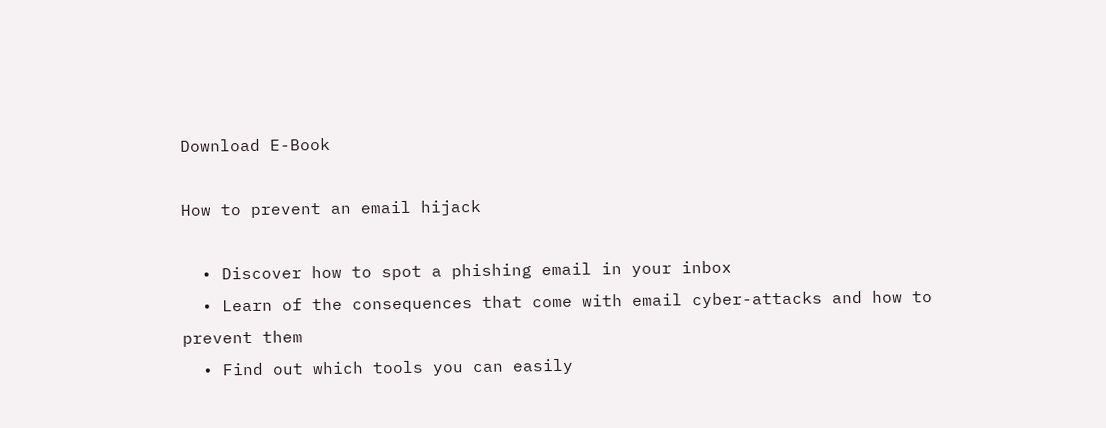Download E-Book

How to prevent an email hijack

  • Discover how to spot a phishing email in your inbox
  • Learn of the consequences that come with email cyber-attacks and how to prevent them
  • Find out which tools you can easily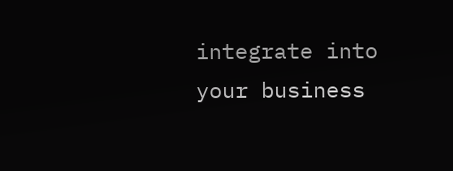integrate into your business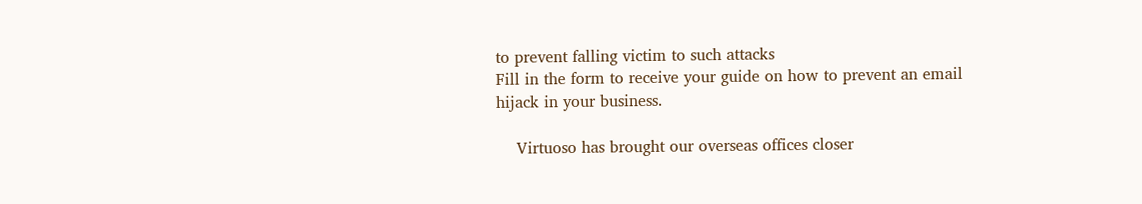to prevent falling victim to such attacks
Fill in the form to receive your guide on how to prevent an email hijack in your business.

    Virtuoso has brought our overseas offices closer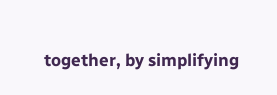together, by simplifying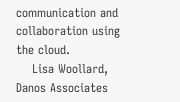communication and collaboration using the cloud.
    Lisa Woollard, Danos Associates